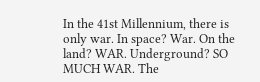In the 41st Millennium, there is only war. In space? War. On the land? WAR. Underground? SO MUCH WAR. The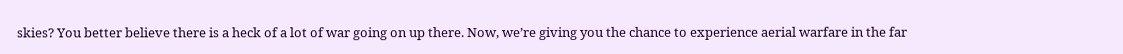skies? You better believe there is a heck of a lot of war going on up there. Now, we’re giving you the chance to experience aerial warfare in the far